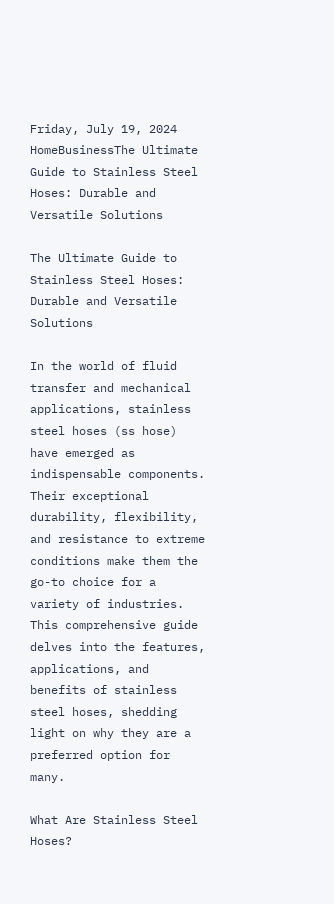Friday, July 19, 2024
HomeBusinessThe Ultimate Guide to Stainless Steel Hoses: Durable and Versatile Solutions

The Ultimate Guide to Stainless Steel Hoses: Durable and Versatile Solutions

In the world of fluid transfer and mechanical applications, stainless steel hoses (ss hose) have emerged as indispensable components. Their exceptional durability, flexibility, and resistance to extreme conditions make them the go-to choice for a variety of industries. This comprehensive guide delves into the features, applications, and benefits of stainless steel hoses, shedding light on why they are a preferred option for many.

What Are Stainless Steel Hoses?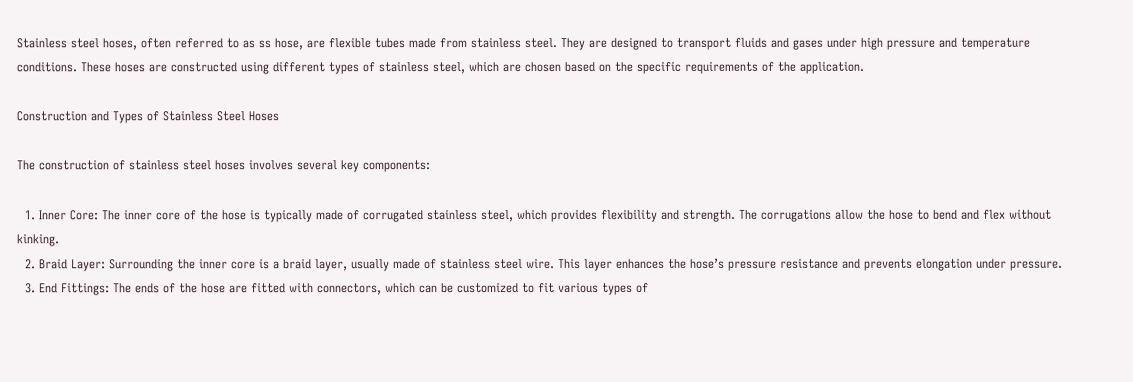Stainless steel hoses, often referred to as ss hose, are flexible tubes made from stainless steel. They are designed to transport fluids and gases under high pressure and temperature conditions. These hoses are constructed using different types of stainless steel, which are chosen based on the specific requirements of the application.

Construction and Types of Stainless Steel Hoses

The construction of stainless steel hoses involves several key components:

  1. Inner Core: The inner core of the hose is typically made of corrugated stainless steel, which provides flexibility and strength. The corrugations allow the hose to bend and flex without kinking.
  2. Braid Layer: Surrounding the inner core is a braid layer, usually made of stainless steel wire. This layer enhances the hose’s pressure resistance and prevents elongation under pressure.
  3. End Fittings: The ends of the hose are fitted with connectors, which can be customized to fit various types of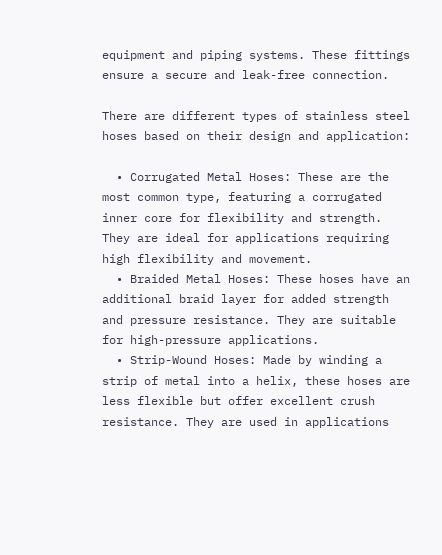equipment and piping systems. These fittings ensure a secure and leak-free connection.

There are different types of stainless steel hoses based on their design and application:

  • Corrugated Metal Hoses: These are the most common type, featuring a corrugated inner core for flexibility and strength. They are ideal for applications requiring high flexibility and movement.
  • Braided Metal Hoses: These hoses have an additional braid layer for added strength and pressure resistance. They are suitable for high-pressure applications.
  • Strip-Wound Hoses: Made by winding a strip of metal into a helix, these hoses are less flexible but offer excellent crush resistance. They are used in applications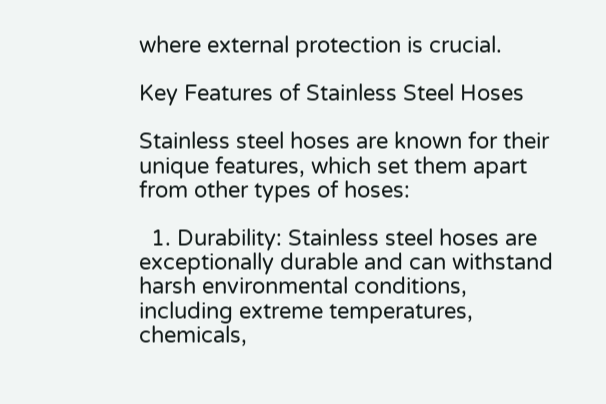where external protection is crucial.

Key Features of Stainless Steel Hoses

Stainless steel hoses are known for their unique features, which set them apart from other types of hoses:

  1. Durability: Stainless steel hoses are exceptionally durable and can withstand harsh environmental conditions, including extreme temperatures, chemicals,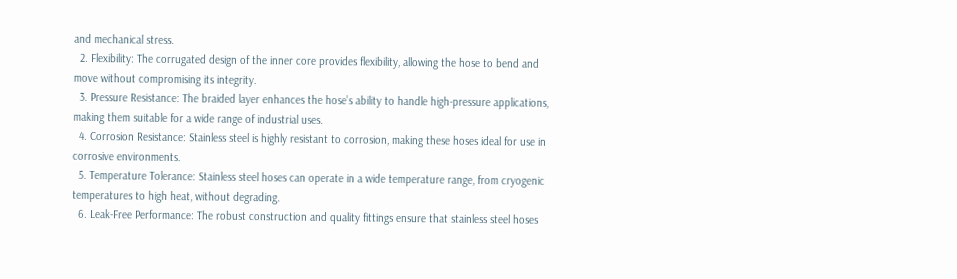and mechanical stress.
  2. Flexibility: The corrugated design of the inner core provides flexibility, allowing the hose to bend and move without compromising its integrity.
  3. Pressure Resistance: The braided layer enhances the hose’s ability to handle high-pressure applications, making them suitable for a wide range of industrial uses.
  4. Corrosion Resistance: Stainless steel is highly resistant to corrosion, making these hoses ideal for use in corrosive environments.
  5. Temperature Tolerance: Stainless steel hoses can operate in a wide temperature range, from cryogenic temperatures to high heat, without degrading.
  6. Leak-Free Performance: The robust construction and quality fittings ensure that stainless steel hoses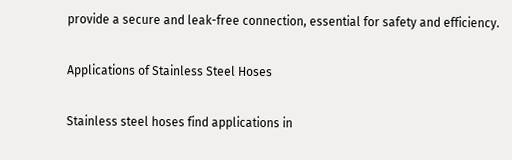provide a secure and leak-free connection, essential for safety and efficiency.

Applications of Stainless Steel Hoses

Stainless steel hoses find applications in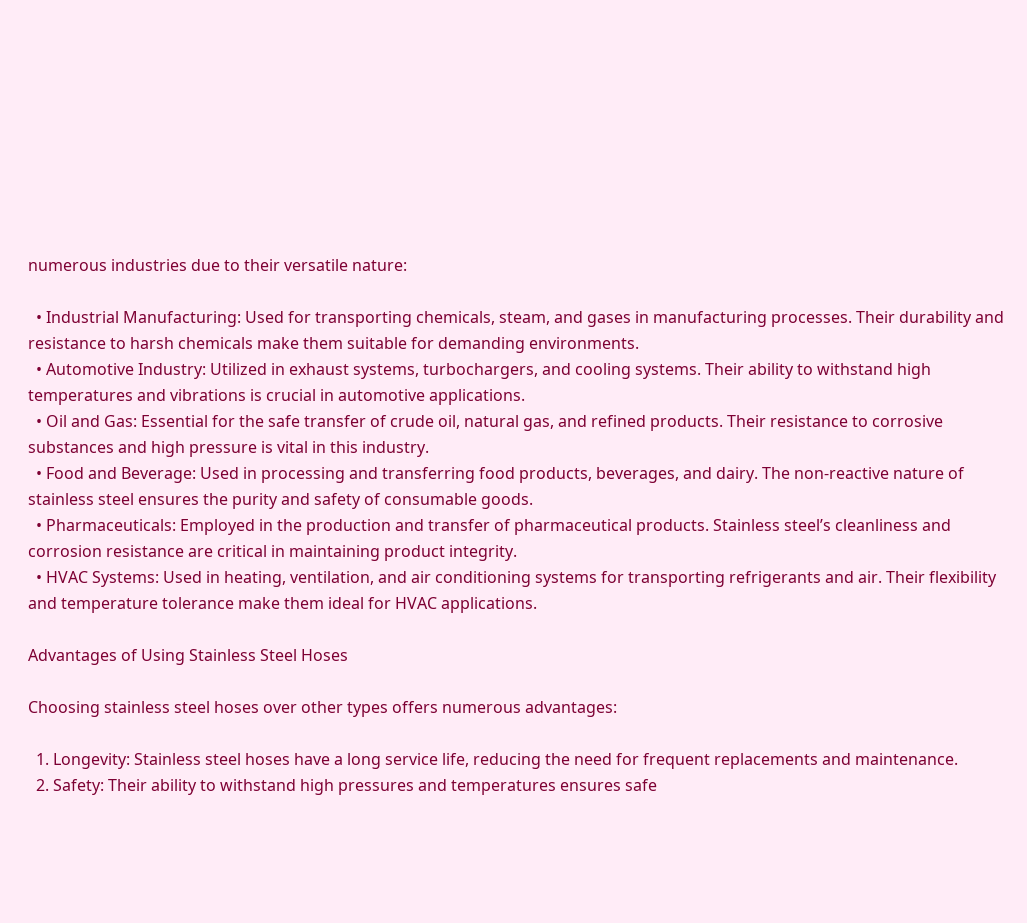numerous industries due to their versatile nature:

  • Industrial Manufacturing: Used for transporting chemicals, steam, and gases in manufacturing processes. Their durability and resistance to harsh chemicals make them suitable for demanding environments.
  • Automotive Industry: Utilized in exhaust systems, turbochargers, and cooling systems. Their ability to withstand high temperatures and vibrations is crucial in automotive applications.
  • Oil and Gas: Essential for the safe transfer of crude oil, natural gas, and refined products. Their resistance to corrosive substances and high pressure is vital in this industry.
  • Food and Beverage: Used in processing and transferring food products, beverages, and dairy. The non-reactive nature of stainless steel ensures the purity and safety of consumable goods.
  • Pharmaceuticals: Employed in the production and transfer of pharmaceutical products. Stainless steel’s cleanliness and corrosion resistance are critical in maintaining product integrity.
  • HVAC Systems: Used in heating, ventilation, and air conditioning systems for transporting refrigerants and air. Their flexibility and temperature tolerance make them ideal for HVAC applications.

Advantages of Using Stainless Steel Hoses

Choosing stainless steel hoses over other types offers numerous advantages:

  1. Longevity: Stainless steel hoses have a long service life, reducing the need for frequent replacements and maintenance.
  2. Safety: Their ability to withstand high pressures and temperatures ensures safe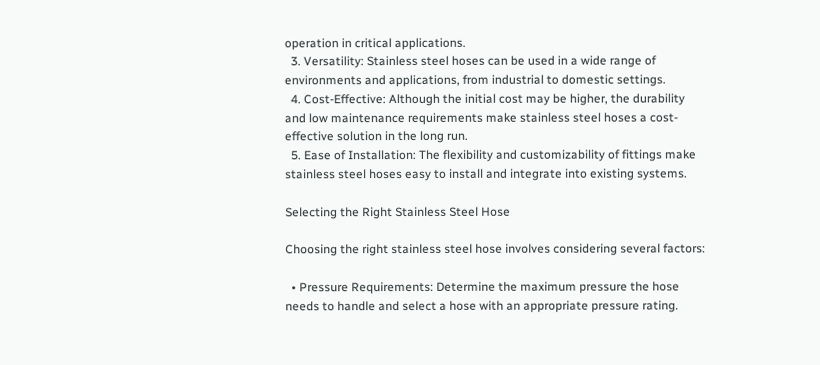operation in critical applications.
  3. Versatility: Stainless steel hoses can be used in a wide range of environments and applications, from industrial to domestic settings.
  4. Cost-Effective: Although the initial cost may be higher, the durability and low maintenance requirements make stainless steel hoses a cost-effective solution in the long run.
  5. Ease of Installation: The flexibility and customizability of fittings make stainless steel hoses easy to install and integrate into existing systems.

Selecting the Right Stainless Steel Hose

Choosing the right stainless steel hose involves considering several factors:

  • Pressure Requirements: Determine the maximum pressure the hose needs to handle and select a hose with an appropriate pressure rating.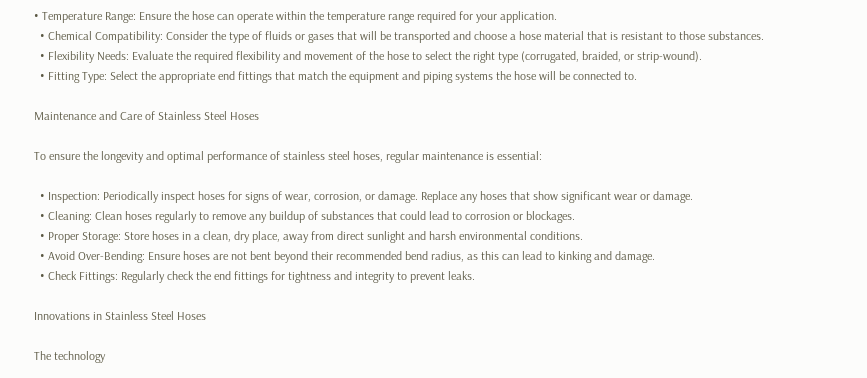• Temperature Range: Ensure the hose can operate within the temperature range required for your application.
  • Chemical Compatibility: Consider the type of fluids or gases that will be transported and choose a hose material that is resistant to those substances.
  • Flexibility Needs: Evaluate the required flexibility and movement of the hose to select the right type (corrugated, braided, or strip-wound).
  • Fitting Type: Select the appropriate end fittings that match the equipment and piping systems the hose will be connected to.

Maintenance and Care of Stainless Steel Hoses

To ensure the longevity and optimal performance of stainless steel hoses, regular maintenance is essential:

  • Inspection: Periodically inspect hoses for signs of wear, corrosion, or damage. Replace any hoses that show significant wear or damage.
  • Cleaning: Clean hoses regularly to remove any buildup of substances that could lead to corrosion or blockages.
  • Proper Storage: Store hoses in a clean, dry place, away from direct sunlight and harsh environmental conditions.
  • Avoid Over-Bending: Ensure hoses are not bent beyond their recommended bend radius, as this can lead to kinking and damage.
  • Check Fittings: Regularly check the end fittings for tightness and integrity to prevent leaks.

Innovations in Stainless Steel Hoses

The technology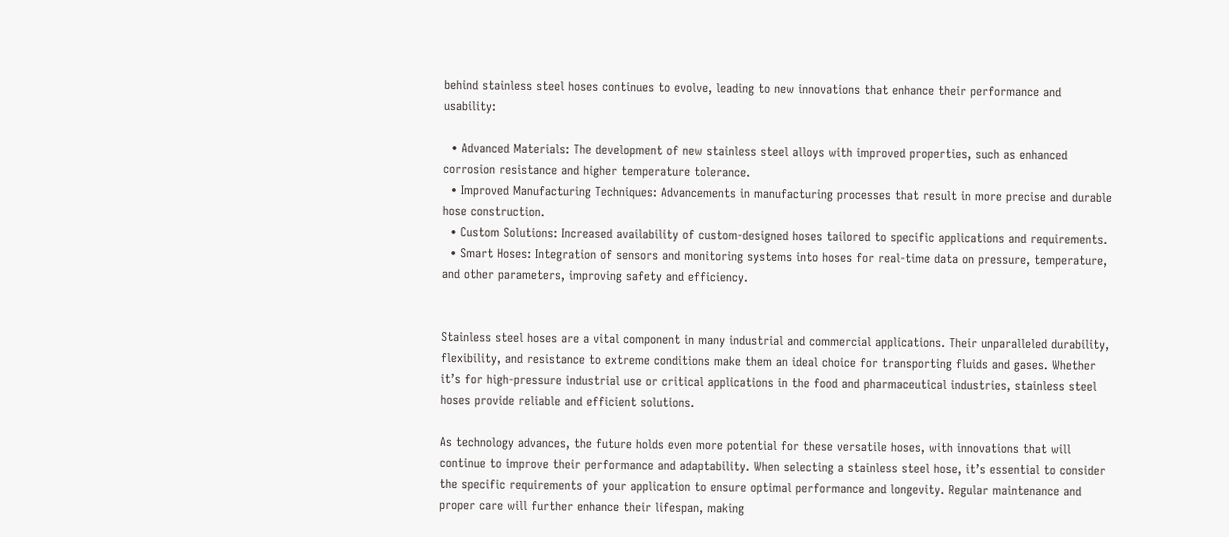behind stainless steel hoses continues to evolve, leading to new innovations that enhance their performance and usability:

  • Advanced Materials: The development of new stainless steel alloys with improved properties, such as enhanced corrosion resistance and higher temperature tolerance.
  • Improved Manufacturing Techniques: Advancements in manufacturing processes that result in more precise and durable hose construction.
  • Custom Solutions: Increased availability of custom-designed hoses tailored to specific applications and requirements.
  • Smart Hoses: Integration of sensors and monitoring systems into hoses for real-time data on pressure, temperature, and other parameters, improving safety and efficiency.


Stainless steel hoses are a vital component in many industrial and commercial applications. Their unparalleled durability, flexibility, and resistance to extreme conditions make them an ideal choice for transporting fluids and gases. Whether it’s for high-pressure industrial use or critical applications in the food and pharmaceutical industries, stainless steel hoses provide reliable and efficient solutions.

As technology advances, the future holds even more potential for these versatile hoses, with innovations that will continue to improve their performance and adaptability. When selecting a stainless steel hose, it’s essential to consider the specific requirements of your application to ensure optimal performance and longevity. Regular maintenance and proper care will further enhance their lifespan, making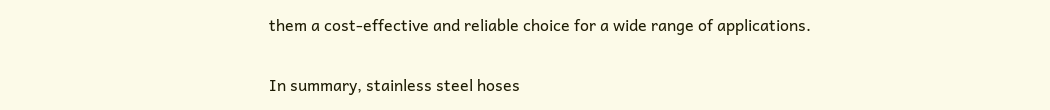them a cost-effective and reliable choice for a wide range of applications.

In summary, stainless steel hoses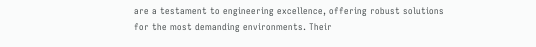are a testament to engineering excellence, offering robust solutions for the most demanding environments. Their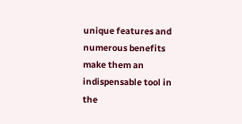unique features and numerous benefits make them an indispensable tool in the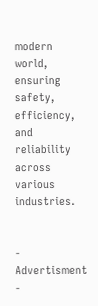modern world, ensuring safety, efficiency, and reliability across various industries.


- Advertisment -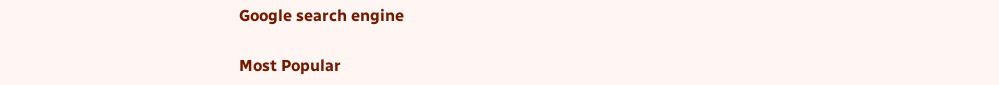Google search engine

Most Popular